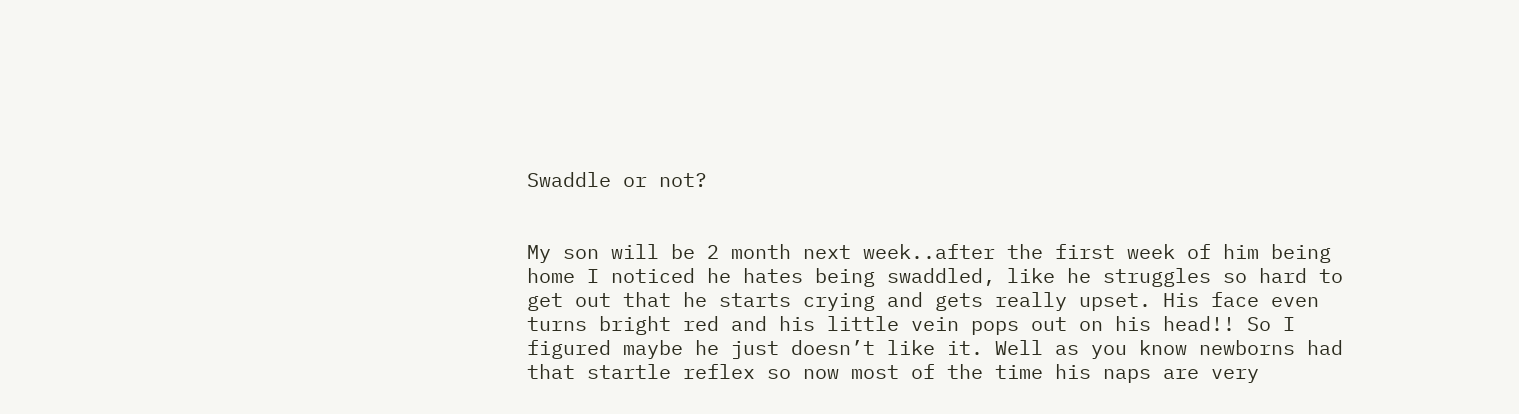Swaddle or not?


My son will be 2 month next week..after the first week of him being home I noticed he hates being swaddled, like he struggles so hard to get out that he starts crying and gets really upset. His face even turns bright red and his little vein pops out on his head!! So I figured maybe he just doesn’t like it. Well as you know newborns had that startle reflex so now most of the time his naps are very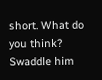short. What do you think? Swaddle him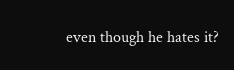even though he hates it?